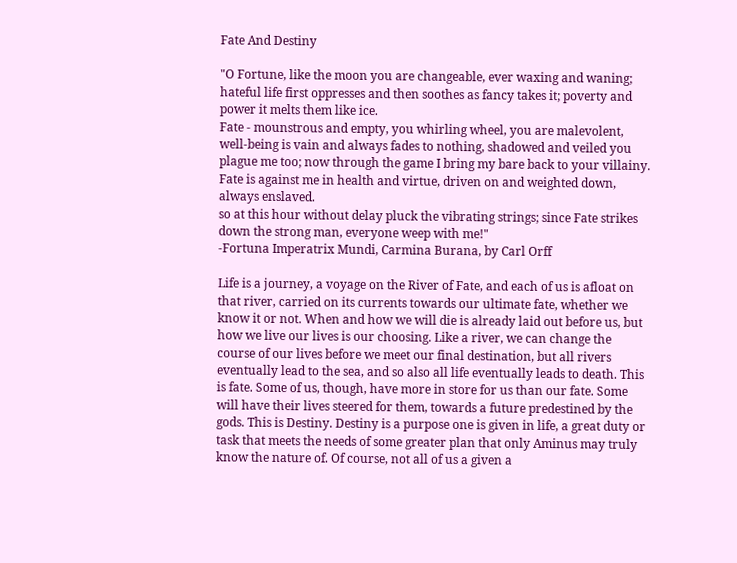Fate And Destiny

"O Fortune, like the moon you are changeable, ever waxing and waning; hateful life first oppresses and then soothes as fancy takes it; poverty and power it melts them like ice.
Fate - mounstrous and empty, you whirling wheel, you are malevolent, well-being is vain and always fades to nothing, shadowed and veiled you plague me too; now through the game I bring my bare back to your villainy.
Fate is against me in health and virtue, driven on and weighted down, always enslaved.
so at this hour without delay pluck the vibrating strings; since Fate strikes down the strong man, everyone weep with me!"
-Fortuna Imperatrix Mundi, Carmina Burana, by Carl Orff

Life is a journey, a voyage on the River of Fate, and each of us is afloat on that river, carried on its currents towards our ultimate fate, whether we know it or not. When and how we will die is already laid out before us, but how we live our lives is our choosing. Like a river, we can change the course of our lives before we meet our final destination, but all rivers eventually lead to the sea, and so also all life eventually leads to death. This is fate. Some of us, though, have more in store for us than our fate. Some will have their lives steered for them, towards a future predestined by the gods. This is Destiny. Destiny is a purpose one is given in life, a great duty or task that meets the needs of some greater plan that only Aminus may truly know the nature of. Of course, not all of us a given a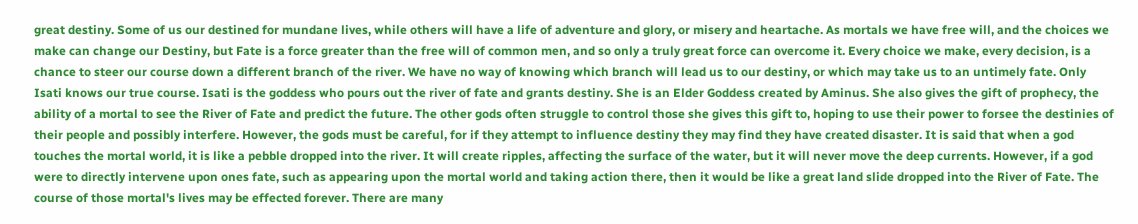great destiny. Some of us our destined for mundane lives, while others will have a life of adventure and glory, or misery and heartache. As mortals we have free will, and the choices we make can change our Destiny, but Fate is a force greater than the free will of common men, and so only a truly great force can overcome it. Every choice we make, every decision, is a chance to steer our course down a different branch of the river. We have no way of knowing which branch will lead us to our destiny, or which may take us to an untimely fate. Only Isati knows our true course. Isati is the goddess who pours out the river of fate and grants destiny. She is an Elder Goddess created by Aminus. She also gives the gift of prophecy, the ability of a mortal to see the River of Fate and predict the future. The other gods often struggle to control those she gives this gift to, hoping to use their power to forsee the destinies of their people and possibly interfere. However, the gods must be careful, for if they attempt to influence destiny they may find they have created disaster. It is said that when a god touches the mortal world, it is like a pebble dropped into the river. It will create ripples, affecting the surface of the water, but it will never move the deep currents. However, if a god were to directly intervene upon ones fate, such as appearing upon the mortal world and taking action there, then it would be like a great land slide dropped into the River of Fate. The course of those mortal's lives may be effected forever. There are many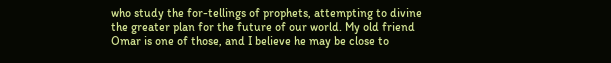who study the for-tellings of prophets, attempting to divine the greater plan for the future of our world. My old friend Omar is one of those, and I believe he may be close to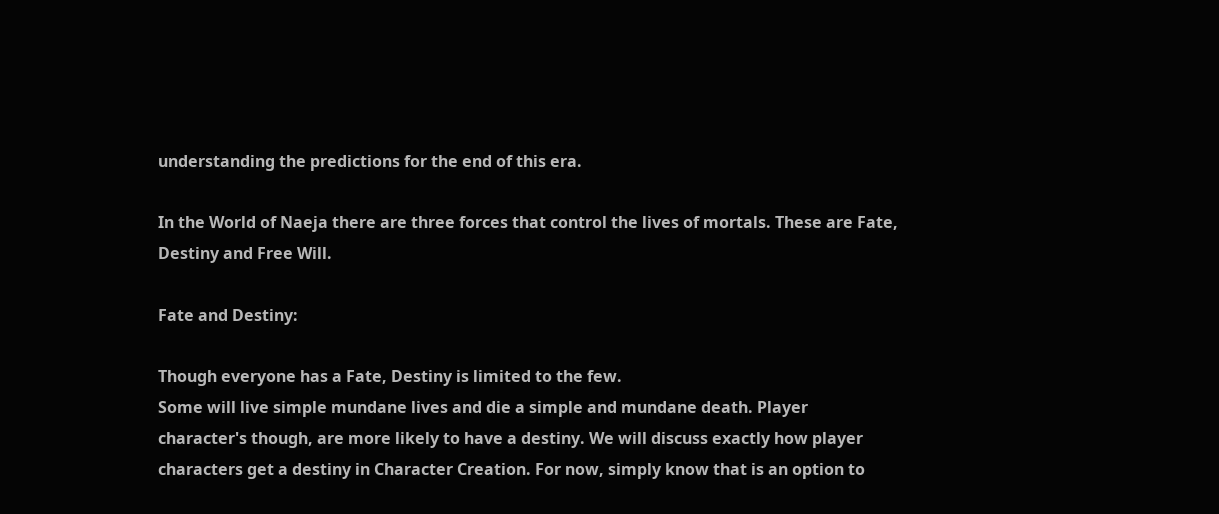understanding the predictions for the end of this era.

In the World of Naeja there are three forces that control the lives of mortals. These are Fate, Destiny and Free Will.

Fate and Destiny:

Though everyone has a Fate, Destiny is limited to the few.
Some will live simple mundane lives and die a simple and mundane death. Player character's though, are more likely to have a destiny. We will discuss exactly how player characters get a destiny in Character Creation. For now, simply know that is an option to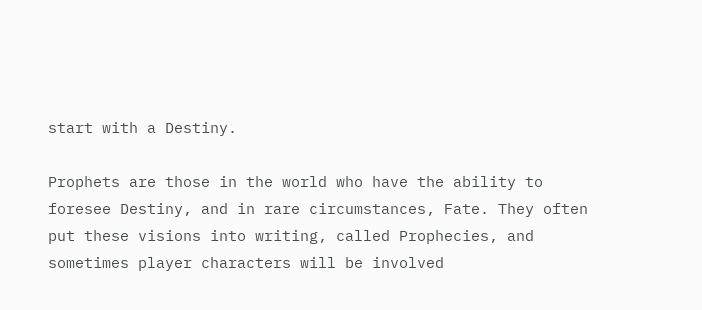start with a Destiny.

Prophets are those in the world who have the ability to foresee Destiny, and in rare circumstances, Fate. They often put these visions into writing, called Prophecies, and sometimes player characters will be involved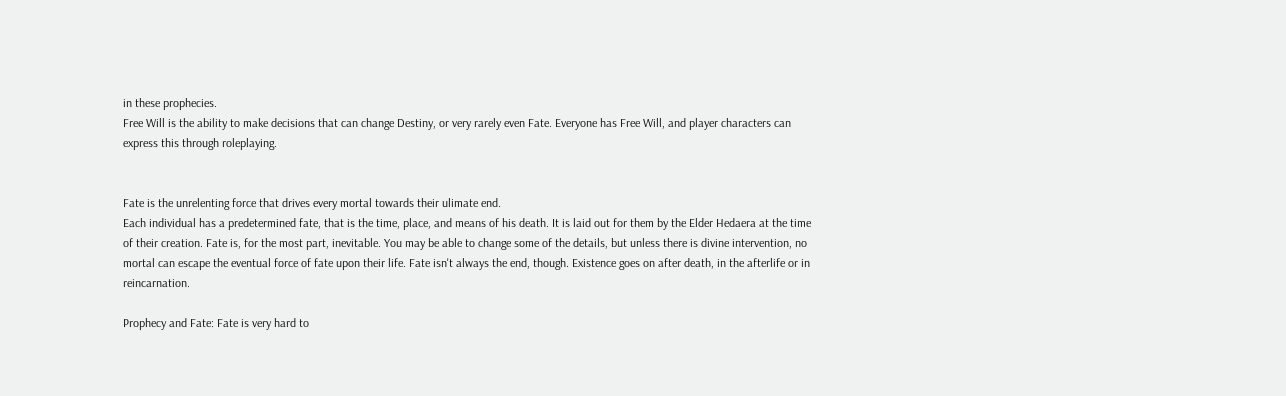in these prophecies.
Free Will is the ability to make decisions that can change Destiny, or very rarely even Fate. Everyone has Free Will, and player characters can express this through roleplaying.


Fate is the unrelenting force that drives every mortal towards their ulimate end.
Each individual has a predetermined fate, that is the time, place, and means of his death. It is laid out for them by the Elder Hedaera at the time of their creation. Fate is, for the most part, inevitable. You may be able to change some of the details, but unless there is divine intervention, no mortal can escape the eventual force of fate upon their life. Fate isn't always the end, though. Existence goes on after death, in the afterlife or in reincarnation.

Prophecy and Fate: Fate is very hard to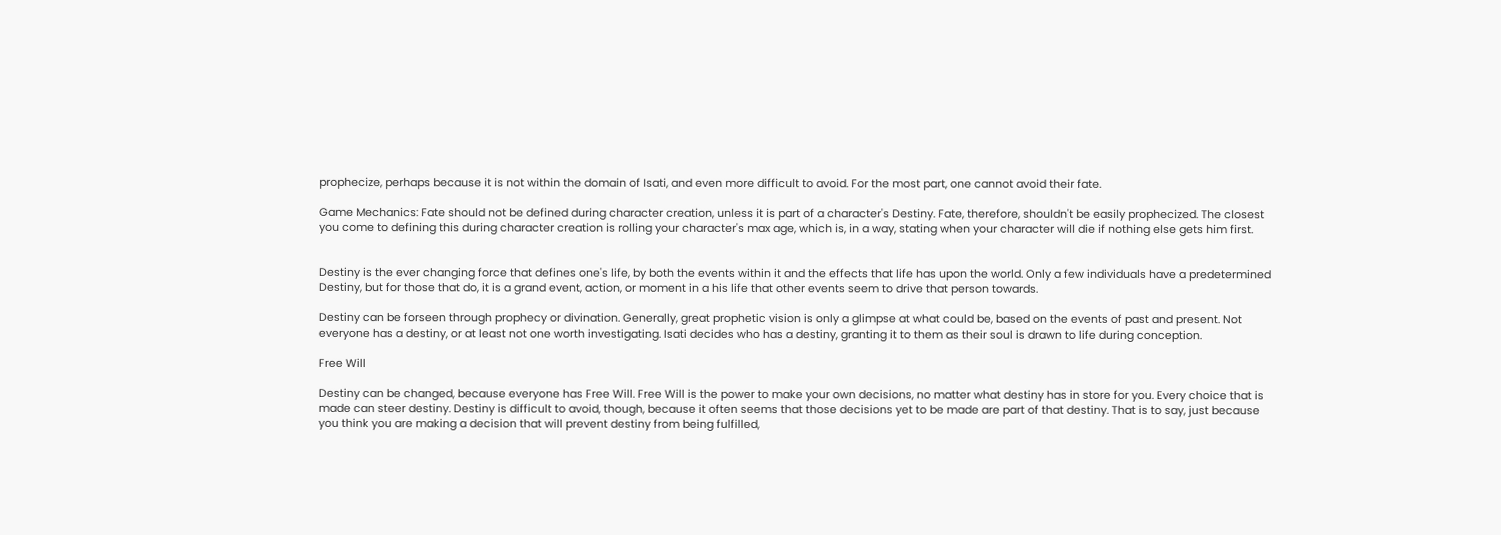prophecize, perhaps because it is not within the domain of Isati, and even more difficult to avoid. For the most part, one cannot avoid their fate.

Game Mechanics: Fate should not be defined during character creation, unless it is part of a character's Destiny. Fate, therefore, shouldn't be easily prophecized. The closest you come to defining this during character creation is rolling your character's max age, which is, in a way, stating when your character will die if nothing else gets him first.


Destiny is the ever changing force that defines one's life, by both the events within it and the effects that life has upon the world. Only a few individuals have a predetermined Destiny, but for those that do, it is a grand event, action, or moment in a his life that other events seem to drive that person towards.

Destiny can be forseen through prophecy or divination. Generally, great prophetic vision is only a glimpse at what could be, based on the events of past and present. Not everyone has a destiny, or at least not one worth investigating. Isati decides who has a destiny, granting it to them as their soul is drawn to life during conception.

Free Will

Destiny can be changed, because everyone has Free Will. Free Will is the power to make your own decisions, no matter what destiny has in store for you. Every choice that is made can steer destiny. Destiny is difficult to avoid, though, because it often seems that those decisions yet to be made are part of that destiny. That is to say, just because you think you are making a decision that will prevent destiny from being fulfilled,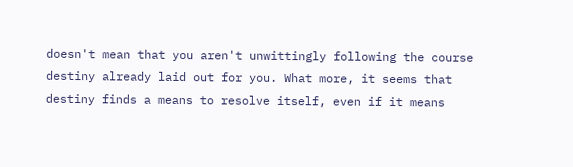doesn't mean that you aren't unwittingly following the course destiny already laid out for you. What more, it seems that destiny finds a means to resolve itself, even if it means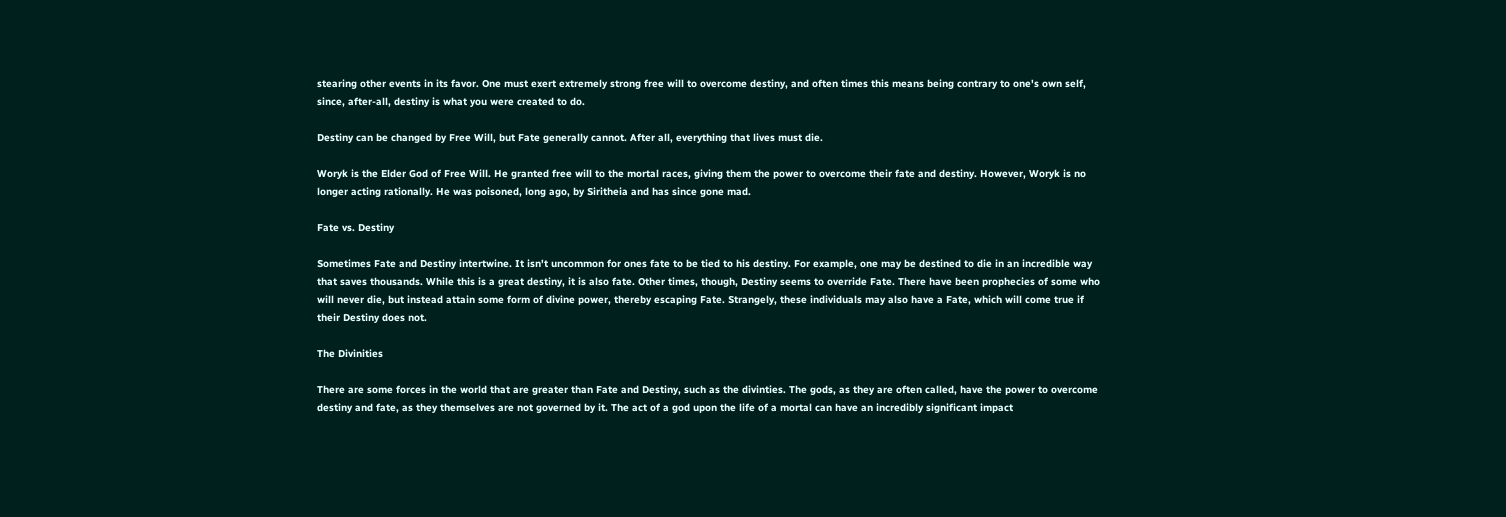stearing other events in its favor. One must exert extremely strong free will to overcome destiny, and often times this means being contrary to one's own self, since, after-all, destiny is what you were created to do.

Destiny can be changed by Free Will, but Fate generally cannot. After all, everything that lives must die.

Woryk is the Elder God of Free Will. He granted free will to the mortal races, giving them the power to overcome their fate and destiny. However, Woryk is no longer acting rationally. He was poisoned, long ago, by Siritheia and has since gone mad.

Fate vs. Destiny

Sometimes Fate and Destiny intertwine. It isn't uncommon for ones fate to be tied to his destiny. For example, one may be destined to die in an incredible way that saves thousands. While this is a great destiny, it is also fate. Other times, though, Destiny seems to override Fate. There have been prophecies of some who will never die, but instead attain some form of divine power, thereby escaping Fate. Strangely, these individuals may also have a Fate, which will come true if their Destiny does not.

The Divinities

There are some forces in the world that are greater than Fate and Destiny, such as the divinties. The gods, as they are often called, have the power to overcome destiny and fate, as they themselves are not governed by it. The act of a god upon the life of a mortal can have an incredibly significant impact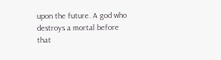upon the future. A god who destroys a mortal before that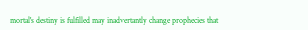mortal's destiny is fulfilled may inadvertantly change prophecies that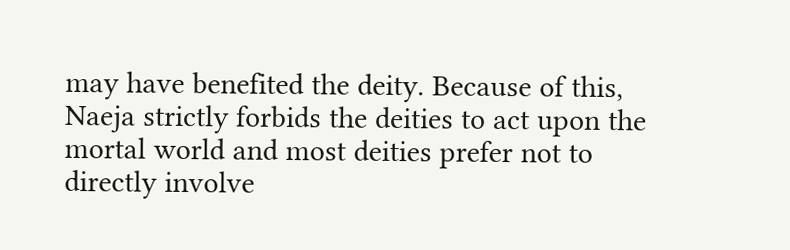may have benefited the deity. Because of this, Naeja strictly forbids the deities to act upon the mortal world and most deities prefer not to directly involve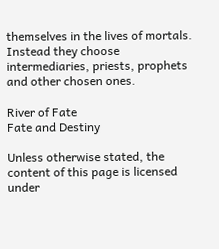themselves in the lives of mortals. Instead they choose intermediaries, priests, prophets and other chosen ones.

River of Fate
Fate and Destiny

Unless otherwise stated, the content of this page is licensed under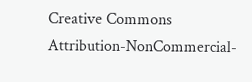Creative Commons Attribution-NonCommercial-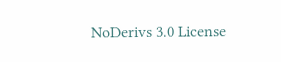NoDerivs 3.0 License